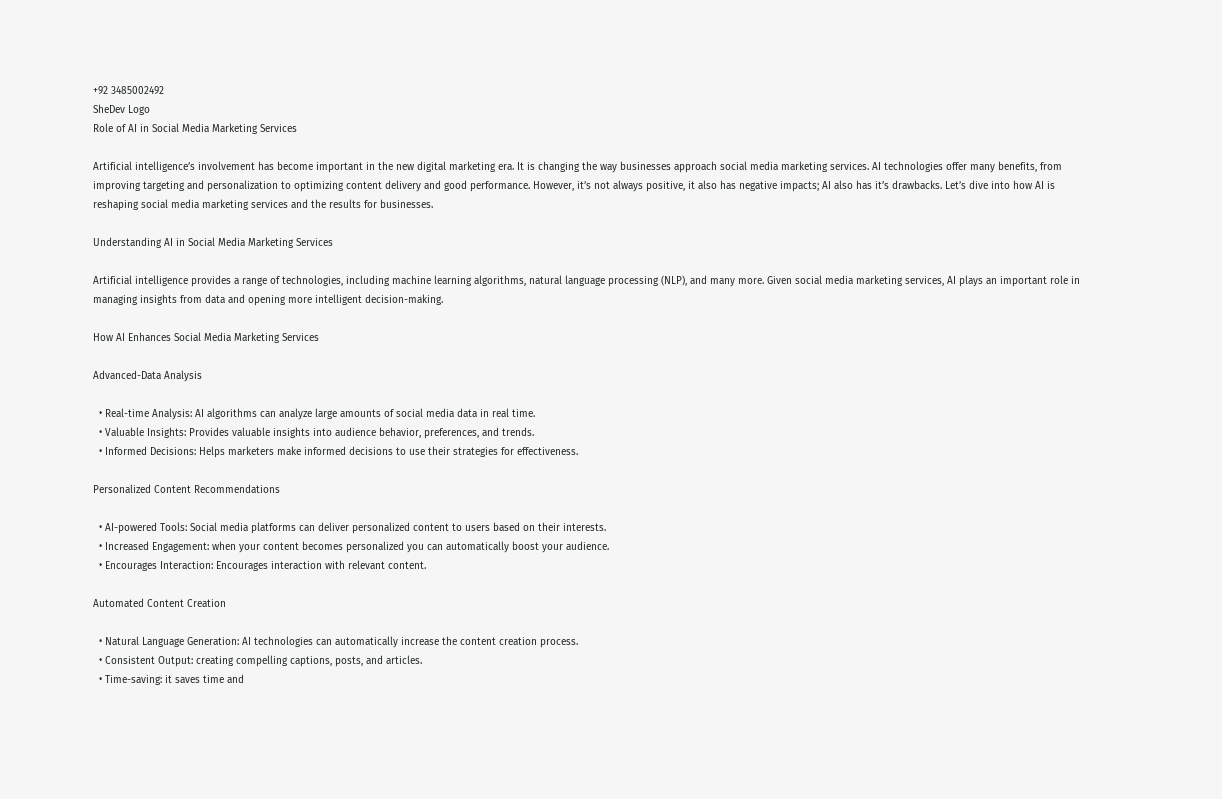+92 3485002492
SheDev Logo
Role of AI in Social Media Marketing Services

Artificial intelligence’s involvement has become important in the new digital marketing era. It is changing the way businesses approach social media marketing services. AI technologies offer many benefits, from improving targeting and personalization to optimizing content delivery and good performance. However, it’s not always positive, it also has negative impacts; AI also has it’s drawbacks. Let’s dive into how AI is reshaping social media marketing services and the results for businesses.

Understanding AI in Social Media Marketing Services

Artificial intelligence provides a range of technologies, including machine learning algorithms, natural language processing (NLP), and many more. Given social media marketing services, AI plays an important role in managing insights from data and opening more intelligent decision-making.

How AI Enhances Social Media Marketing Services

Advanced-Data Analysis

  • Real-time Analysis: AI algorithms can analyze large amounts of social media data in real time.
  • Valuable Insights: Provides valuable insights into audience behavior, preferences, and trends.
  • Informed Decisions: Helps marketers make informed decisions to use their strategies for effectiveness.

Personalized Content Recommendations

  • AI-powered Tools: Social media platforms can deliver personalized content to users based on their interests.
  • Increased Engagement: when your content becomes personalized you can automatically boost your audience.
  • Encourages Interaction: Encourages interaction with relevant content.

Automated Content Creation

  • Natural Language Generation: AI technologies can automatically increase the content creation process.
  • Consistent Output: creating compelling captions, posts, and articles.
  • Time-saving: it saves time and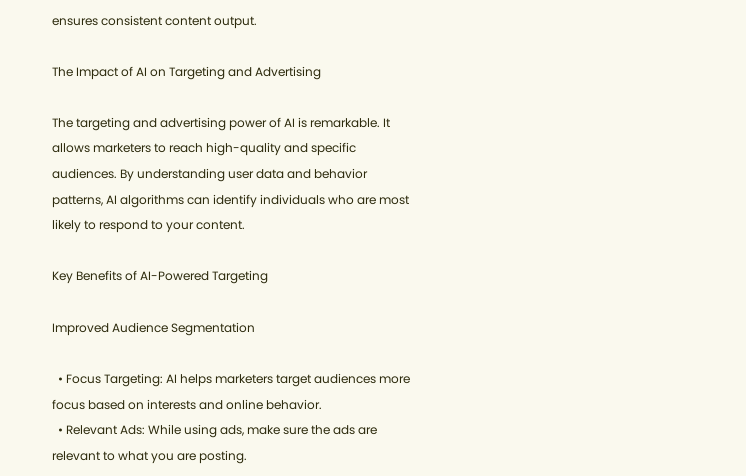ensures consistent content output.

The Impact of AI on Targeting and Advertising

The targeting and advertising power of AI is remarkable. It allows marketers to reach high-quality and specific audiences. By understanding user data and behavior patterns, AI algorithms can identify individuals who are most likely to respond to your content.

Key Benefits of AI-Powered Targeting

Improved Audience Segmentation

  • Focus Targeting: AI helps marketers target audiences more focus based on interests and online behavior.
  • Relevant Ads: While using ads, make sure the ads are relevant to what you are posting.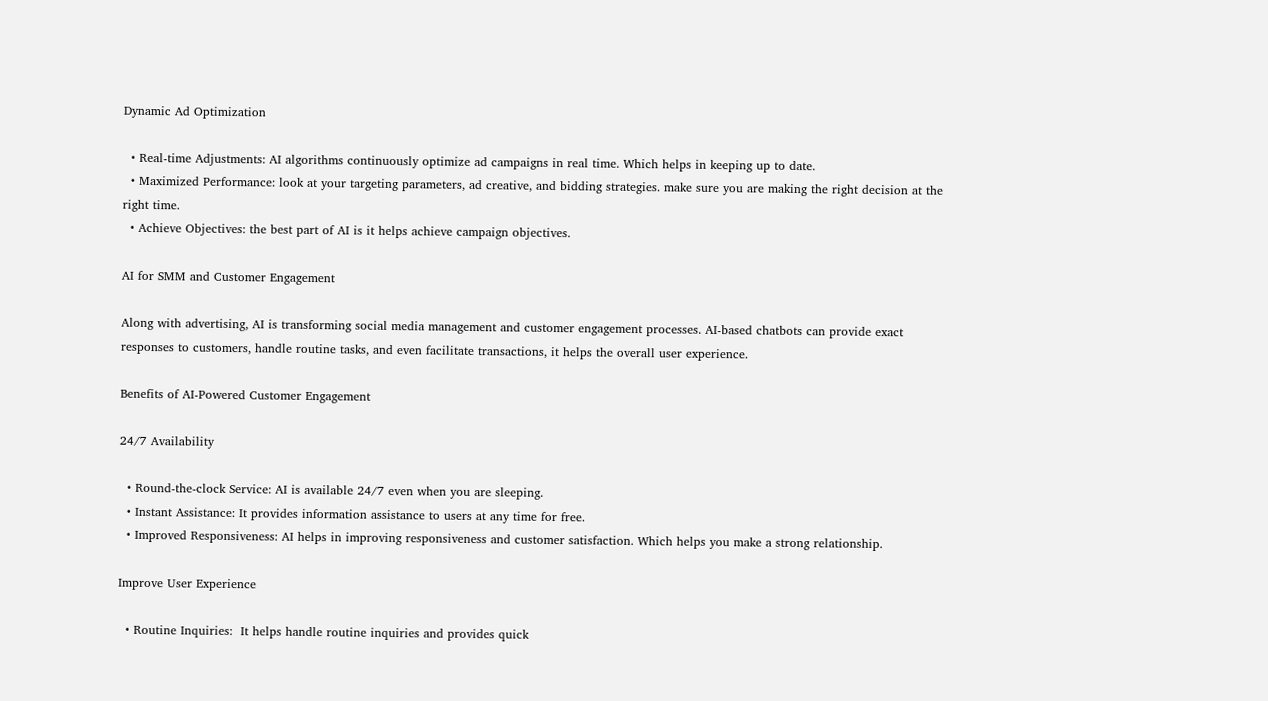Dynamic Ad Optimization

  • Real-time Adjustments: AI algorithms continuously optimize ad campaigns in real time. Which helps in keeping up to date.
  • Maximized Performance: look at your targeting parameters, ad creative, and bidding strategies. make sure you are making the right decision at the right time.
  • Achieve Objectives: the best part of AI is it helps achieve campaign objectives.

AI for SMM and Customer Engagement

Along with advertising, AI is transforming social media management and customer engagement processes. AI-based chatbots can provide exact responses to customers, handle routine tasks, and even facilitate transactions, it helps the overall user experience.

Benefits of AI-Powered Customer Engagement

24/7 Availability

  • Round-the-clock Service: AI is available 24/7 even when you are sleeping.
  • Instant Assistance: It provides information assistance to users at any time for free.
  • Improved Responsiveness: AI helps in improving responsiveness and customer satisfaction. Which helps you make a strong relationship.

Improve User Experience

  • Routine Inquiries:  It helps handle routine inquiries and provides quick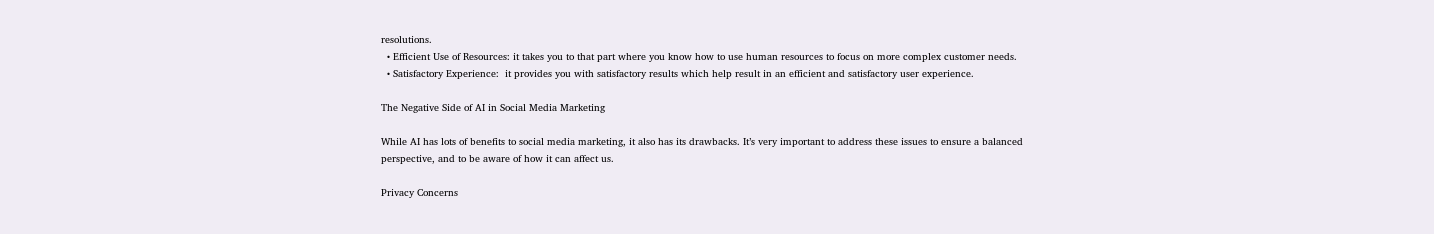resolutions.
  • Efficient Use of Resources: it takes you to that part where you know how to use human resources to focus on more complex customer needs.
  • Satisfactory Experience:  it provides you with satisfactory results which help result in an efficient and satisfactory user experience.

The Negative Side of AI in Social Media Marketing

While AI has lots of benefits to social media marketing, it also has its drawbacks. It’s very important to address these issues to ensure a balanced perspective, and to be aware of how it can affect us.

Privacy Concerns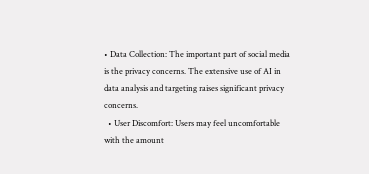• Data Collection: The important part of social media is the privacy concerns. The extensive use of AI in data analysis and targeting raises significant privacy concerns.
  • User Discomfort: Users may feel uncomfortable with the amount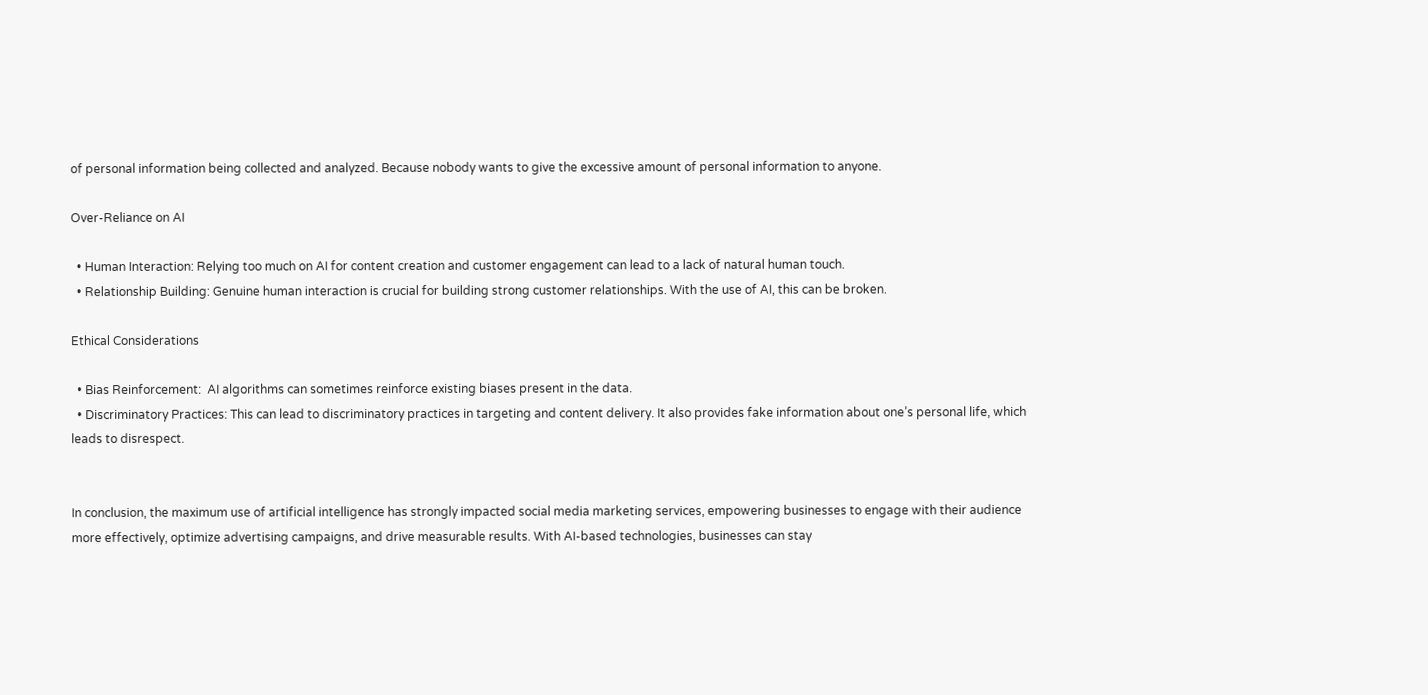of personal information being collected and analyzed. Because nobody wants to give the excessive amount of personal information to anyone.

Over-Reliance on AI

  • Human Interaction: Relying too much on AI for content creation and customer engagement can lead to a lack of natural human touch.
  • Relationship Building: Genuine human interaction is crucial for building strong customer relationships. With the use of AI, this can be broken.

Ethical Considerations

  • Bias Reinforcement:  AI algorithms can sometimes reinforce existing biases present in the data.
  • Discriminatory Practices: This can lead to discriminatory practices in targeting and content delivery. It also provides fake information about one’s personal life, which leads to disrespect.


In conclusion, the maximum use of artificial intelligence has strongly impacted social media marketing services, empowering businesses to engage with their audience more effectively, optimize advertising campaigns, and drive measurable results. With AI-based technologies, businesses can stay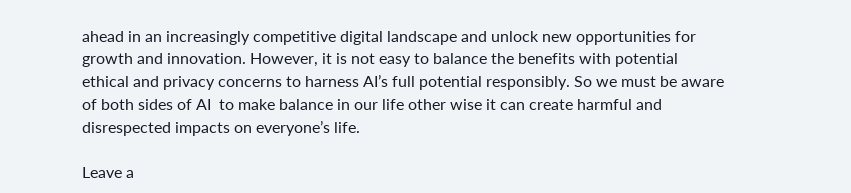ahead in an increasingly competitive digital landscape and unlock new opportunities for growth and innovation. However, it is not easy to balance the benefits with potential ethical and privacy concerns to harness AI’s full potential responsibly. So we must be aware of both sides of AI  to make balance in our life other wise it can create harmful and disrespected impacts on everyone’s life.

Leave a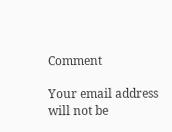Comment

Your email address will not be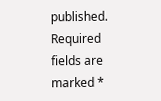published. Required fields are marked *